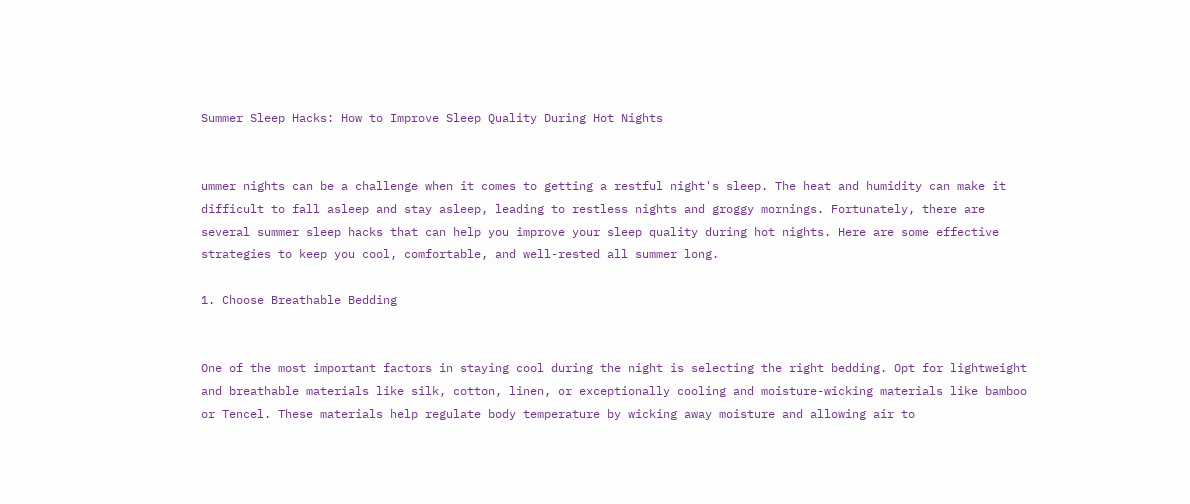Summer Sleep Hacks: How to Improve Sleep Quality During Hot Nights


ummer nights can be a challenge when it comes to getting a restful night's sleep. The heat and humidity can make it difficult to fall asleep and stay asleep, leading to restless nights and groggy mornings. Fortunately, there are several summer sleep hacks that can help you improve your sleep quality during hot nights. Here are some effective strategies to keep you cool, comfortable, and well-rested all summer long.

1. Choose Breathable Bedding


One of the most important factors in staying cool during the night is selecting the right bedding. Opt for lightweight and breathable materials like silk, cotton, linen, or exceptionally cooling and moisture-wicking materials like bamboo or Tencel. These materials help regulate body temperature by wicking away moisture and allowing air to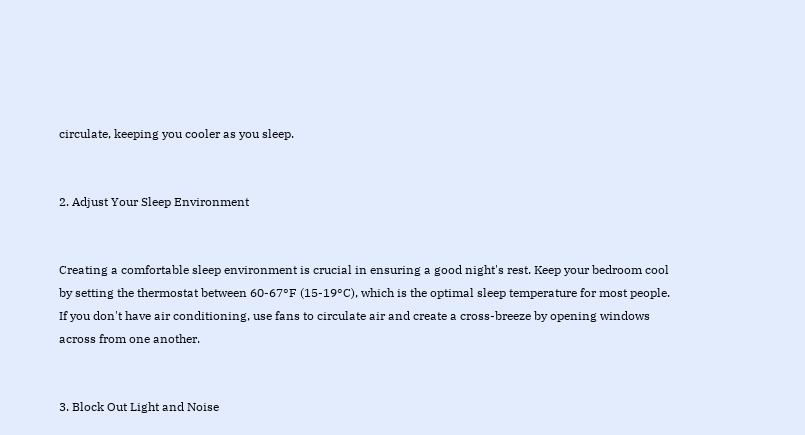circulate, keeping you cooler as you sleep.


2. Adjust Your Sleep Environment


Creating a comfortable sleep environment is crucial in ensuring a good night's rest. Keep your bedroom cool by setting the thermostat between 60-67°F (15-19°C), which is the optimal sleep temperature for most people. If you don't have air conditioning, use fans to circulate air and create a cross-breeze by opening windows across from one another.


3. Block Out Light and Noise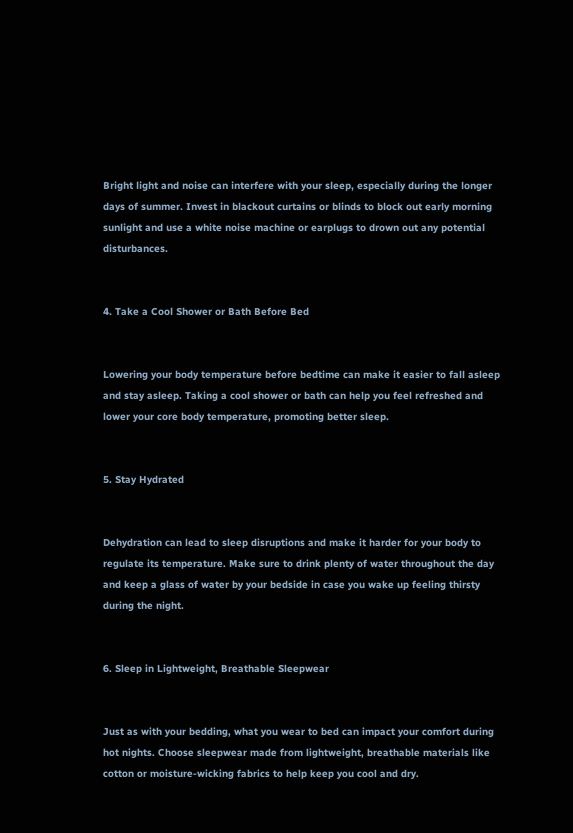Bright light and noise can interfere with your sleep, especially during the longer days of summer. Invest in blackout curtains or blinds to block out early morning sunlight and use a white noise machine or earplugs to drown out any potential disturbances.


4. Take a Cool Shower or Bath Before Bed


Lowering your body temperature before bedtime can make it easier to fall asleep and stay asleep. Taking a cool shower or bath can help you feel refreshed and lower your core body temperature, promoting better sleep.


5. Stay Hydrated


Dehydration can lead to sleep disruptions and make it harder for your body to regulate its temperature. Make sure to drink plenty of water throughout the day and keep a glass of water by your bedside in case you wake up feeling thirsty during the night.


6. Sleep in Lightweight, Breathable Sleepwear


Just as with your bedding, what you wear to bed can impact your comfort during hot nights. Choose sleepwear made from lightweight, breathable materials like cotton or moisture-wicking fabrics to help keep you cool and dry.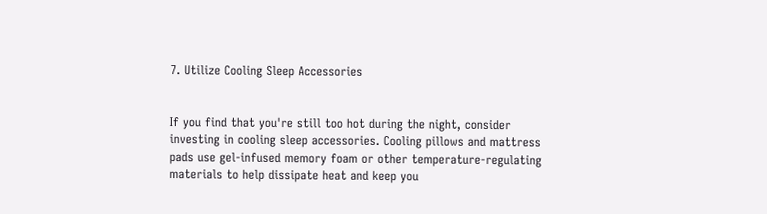7. Utilize Cooling Sleep Accessories


If you find that you're still too hot during the night, consider investing in cooling sleep accessories. Cooling pillows and mattress pads use gel-infused memory foam or other temperature-regulating materials to help dissipate heat and keep you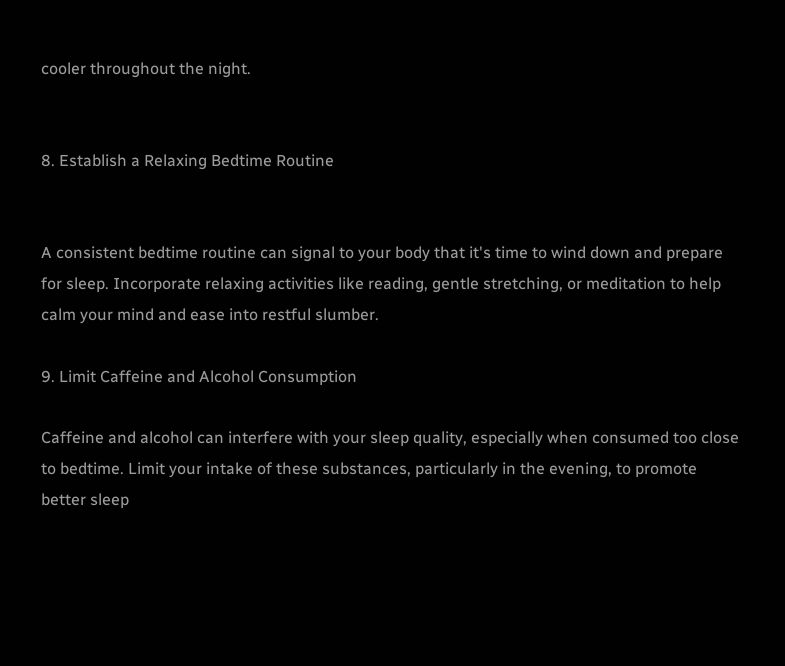cooler throughout the night.


8. Establish a Relaxing Bedtime Routine


A consistent bedtime routine can signal to your body that it's time to wind down and prepare for sleep. Incorporate relaxing activities like reading, gentle stretching, or meditation to help calm your mind and ease into restful slumber.

9. Limit Caffeine and Alcohol Consumption

Caffeine and alcohol can interfere with your sleep quality, especially when consumed too close to bedtime. Limit your intake of these substances, particularly in the evening, to promote better sleep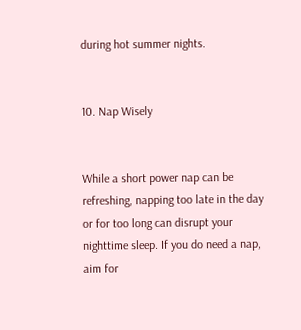during hot summer nights.


10. Nap Wisely


While a short power nap can be refreshing, napping too late in the day or for too long can disrupt your nighttime sleep. If you do need a nap, aim for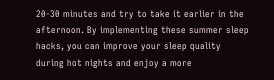20-30 minutes and try to take it earlier in the afternoon. By implementing these summer sleep hacks, you can improve your sleep quality during hot nights and enjoy a more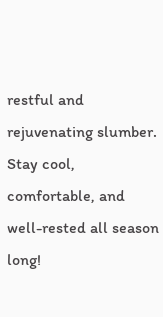restful and rejuvenating slumber. Stay cool, comfortable, and well-rested all season long!